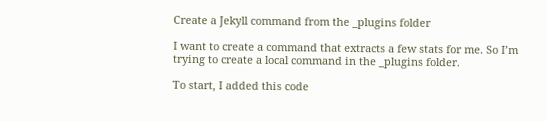Create a Jekyll command from the _plugins folder

I want to create a command that extracts a few stats for me. So I’m trying to create a local command in the _plugins folder.

To start, I added this code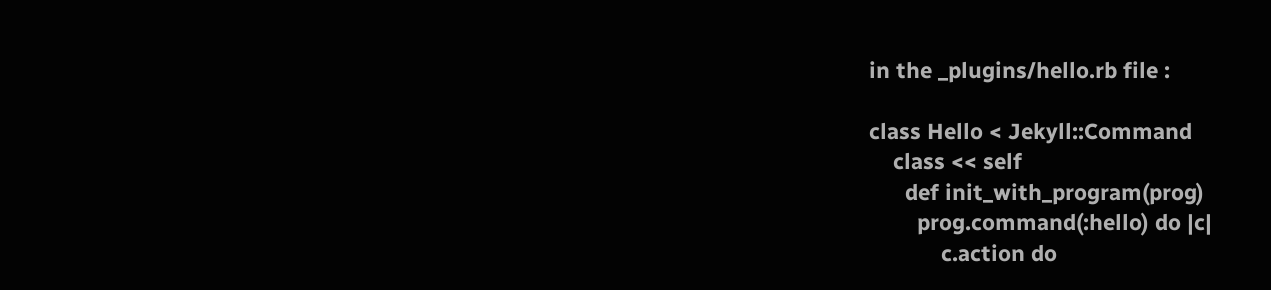in the _plugins/hello.rb file :

class Hello < Jekyll::Command
    class << self
      def init_with_program(prog)
        prog.command(:hello) do |c|
            c.action do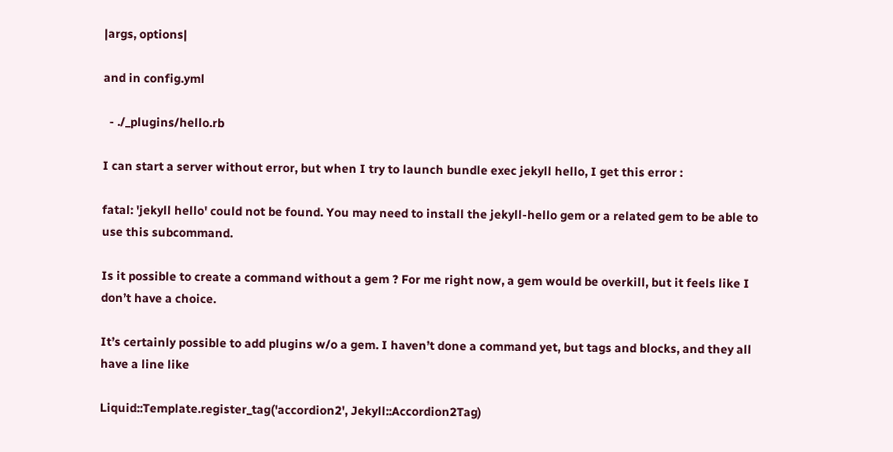|args, options|

and in config.yml

  - ./_plugins/hello.rb

I can start a server without error, but when I try to launch bundle exec jekyll hello, I get this error :

fatal: 'jekyll hello' could not be found. You may need to install the jekyll-hello gem or a related gem to be able to use this subcommand.

Is it possible to create a command without a gem ? For me right now, a gem would be overkill, but it feels like I don’t have a choice.

It’s certainly possible to add plugins w/o a gem. I haven’t done a command yet, but tags and blocks, and they all have a line like

Liquid::Template.register_tag('accordion2', Jekyll::Accordion2Tag)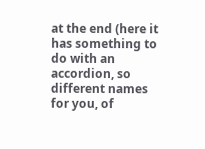at the end (here it has something to do with an accordion, so different names for you, of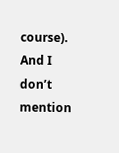course). And I don’t mention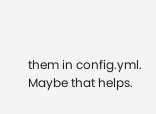them in config.yml.
Maybe that helps.